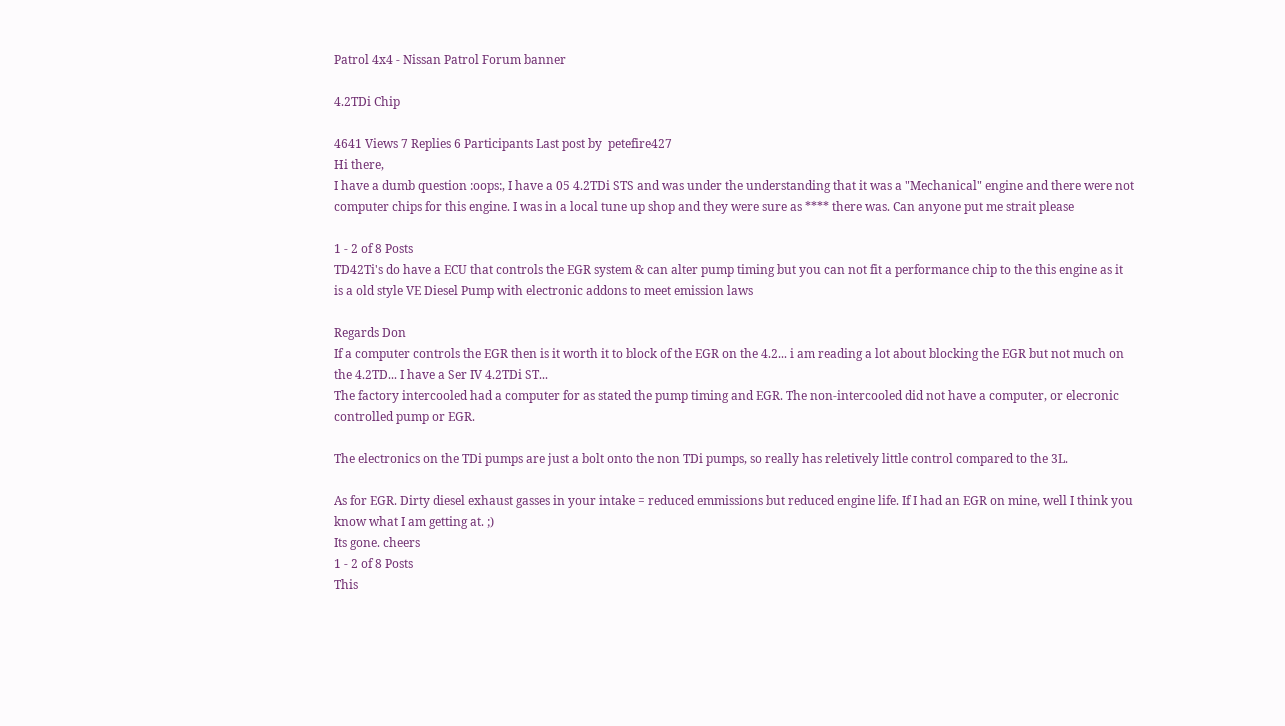Patrol 4x4 - Nissan Patrol Forum banner

4.2TDi Chip

4641 Views 7 Replies 6 Participants Last post by  petefire427
Hi there,
I have a dumb question :oops:, I have a 05 4.2TDi STS and was under the understanding that it was a "Mechanical" engine and there were not computer chips for this engine. I was in a local tune up shop and they were sure as **** there was. Can anyone put me strait please

1 - 2 of 8 Posts
TD42Ti's do have a ECU that controls the EGR system & can alter pump timing but you can not fit a performance chip to the this engine as it is a old style VE Diesel Pump with electronic addons to meet emission laws

Regards Don
If a computer controls the EGR then is it worth it to block of the EGR on the 4.2... i am reading a lot about blocking the EGR but not much on the 4.2TD... I have a Ser IV 4.2TDi ST...
The factory intercooled had a computer for as stated the pump timing and EGR. The non-intercooled did not have a computer, or elecronic controlled pump or EGR.

The electronics on the TDi pumps are just a bolt onto the non TDi pumps, so really has reletively little control compared to the 3L.

As for EGR. Dirty diesel exhaust gasses in your intake = reduced emmissions but reduced engine life. If I had an EGR on mine, well I think you know what I am getting at. ;)
Its gone. cheers
1 - 2 of 8 Posts
This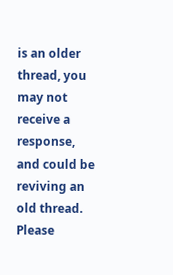is an older thread, you may not receive a response, and could be reviving an old thread. Please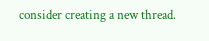consider creating a new thread.